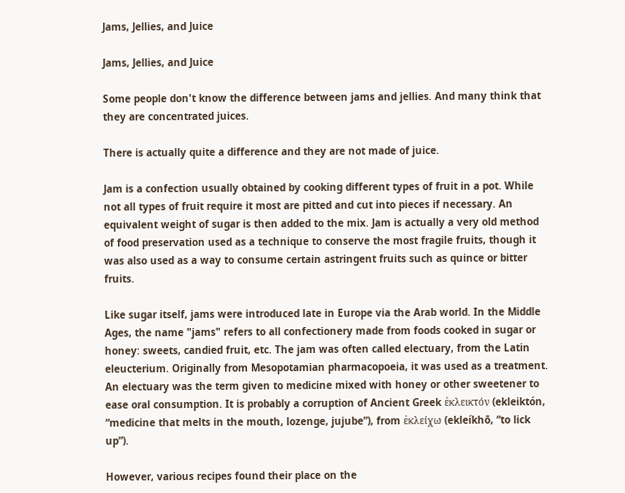Jams, Jellies, and Juice

Jams, Jellies, and Juice

Some people don't know the difference between jams and jellies. And many think that they are concentrated juices.

There is actually quite a difference and they are not made of juice.

Jam is a confection usually obtained by cooking different types of fruit in a pot. While not all types of fruit require it most are pitted and cut into pieces if necessary. An equivalent weight of sugar is then added to the mix. Jam is actually a very old method of food preservation used as a technique to conserve the most fragile fruits, though it was also used as a way to consume certain astringent fruits such as quince or bitter fruits.

Like sugar itself, jams were introduced late in Europe via the Arab world. In the Middle Ages, the name "jams" refers to all confectionery made from foods cooked in sugar or honey: sweets, candied fruit, etc. The jam was often called electuary, from the Latin eleucterium. Originally from Mesopotamian pharmacopoeia, it was used as a treatment. An electuary was the term given to medicine mixed with honey or other sweetener to ease oral consumption. It is probably a corruption of Ancient Greek ἐκλεικτόν (ekleiktón, “medicine that melts in the mouth, lozenge, jujube”), from ἐκλείχω (ekleíkhō, “to lick up”).

However, various recipes found their place on the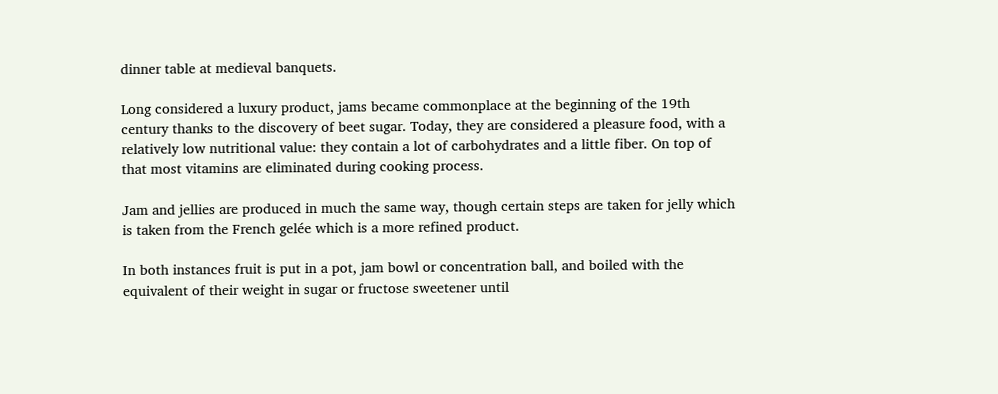dinner table at medieval banquets.

Long considered a luxury product, jams became commonplace at the beginning of the 19th century thanks to the discovery of beet sugar. Today, they are considered a pleasure food, with a relatively low nutritional value: they contain a lot of carbohydrates and a little fiber. On top of that most vitamins are eliminated during cooking process.

Jam and jellies are produced in much the same way, though certain steps are taken for jelly which is taken from the French gelée which is a more refined product.

In both instances fruit is put in a pot, jam bowl or concentration ball, and boiled with the equivalent of their weight in sugar or fructose sweetener until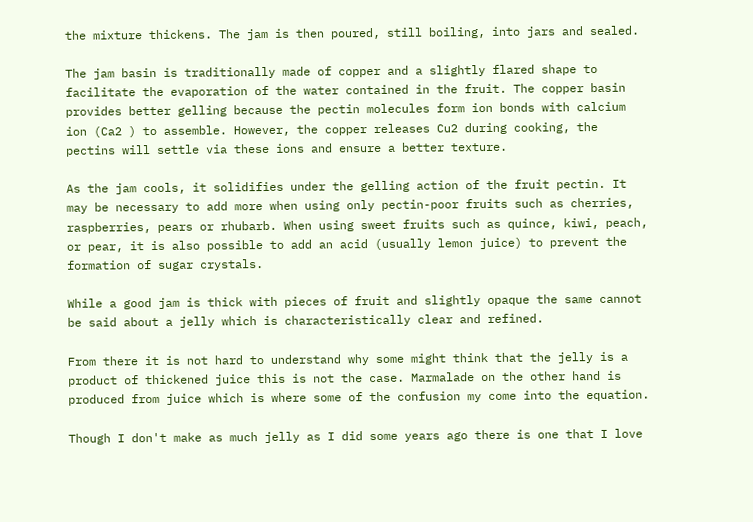the mixture thickens. The jam is then poured, still boiling, into jars and sealed.

The jam basin is traditionally made of copper and a slightly flared shape to facilitate the evaporation of the water contained in the fruit. The copper basin provides better gelling because the pectin molecules form ion bonds with calcium ion (Ca2 ) to assemble. However, the copper releases Cu2 during cooking, the pectins will settle via these ions and ensure a better texture.

As the jam cools, it solidifies under the gelling action of the fruit pectin. It may be necessary to add more when using only pectin-poor fruits such as cherries, raspberries, pears or rhubarb. When using sweet fruits such as quince, kiwi, peach, or pear, it is also possible to add an acid (usually lemon juice) to prevent the formation of sugar crystals.

While a good jam is thick with pieces of fruit and slightly opaque the same cannot be said about a jelly which is characteristically clear and refined.

From there it is not hard to understand why some might think that the jelly is a product of thickened juice this is not the case. Marmalade on the other hand is produced from juice which is where some of the confusion my come into the equation.

Though I don't make as much jelly as I did some years ago there is one that I love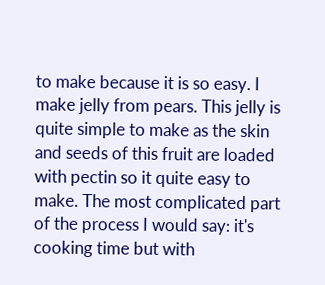to make because it is so easy. I make jelly from pears. This jelly is quite simple to make as the skin and seeds of this fruit are loaded with pectin so it quite easy to make. The most complicated part of the process I would say: it's cooking time but with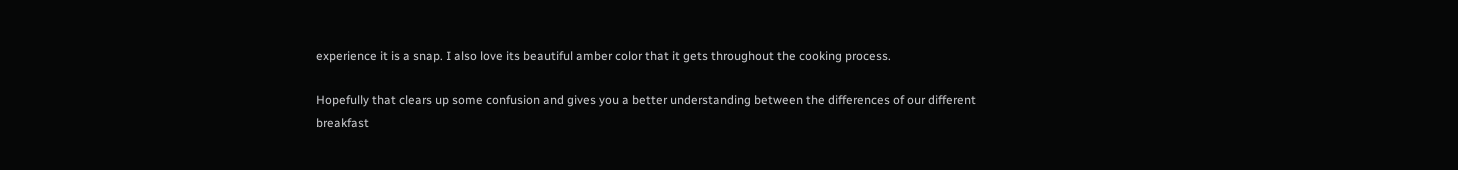experience it is a snap. I also love its beautiful amber color that it gets throughout the cooking process.

Hopefully that clears up some confusion and gives you a better understanding between the differences of our different breakfast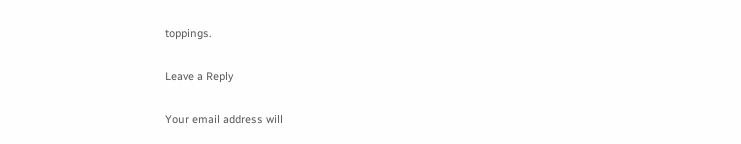toppings.

Leave a Reply

Your email address will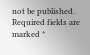not be published. Required fields are marked *